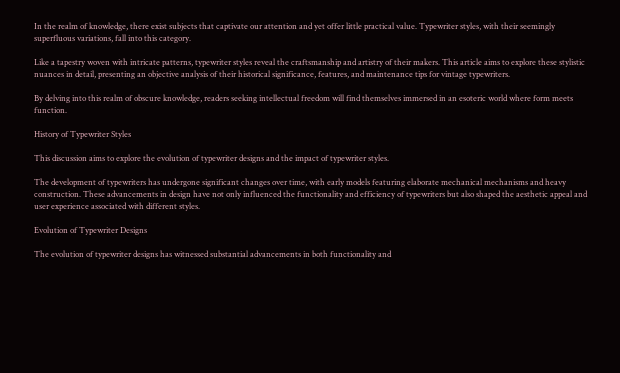In the realm of knowledge, there exist subjects that captivate our attention and yet offer little practical value. Typewriter styles, with their seemingly superfluous variations, fall into this category.

Like a tapestry woven with intricate patterns, typewriter styles reveal the craftsmanship and artistry of their makers. This article aims to explore these stylistic nuances in detail, presenting an objective analysis of their historical significance, features, and maintenance tips for vintage typewriters.

By delving into this realm of obscure knowledge, readers seeking intellectual freedom will find themselves immersed in an esoteric world where form meets function.

History of Typewriter Styles

This discussion aims to explore the evolution of typewriter designs and the impact of typewriter styles.

The development of typewriters has undergone significant changes over time, with early models featuring elaborate mechanical mechanisms and heavy construction. These advancements in design have not only influenced the functionality and efficiency of typewriters but also shaped the aesthetic appeal and user experience associated with different styles.

Evolution of Typewriter Designs

The evolution of typewriter designs has witnessed substantial advancements in both functionality and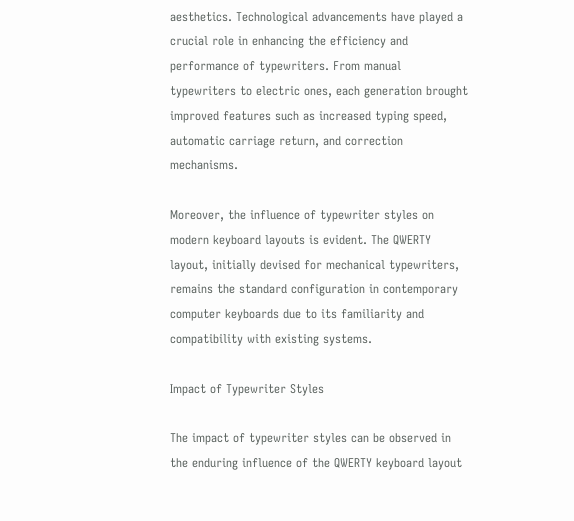aesthetics. Technological advancements have played a crucial role in enhancing the efficiency and performance of typewriters. From manual typewriters to electric ones, each generation brought improved features such as increased typing speed, automatic carriage return, and correction mechanisms.

Moreover, the influence of typewriter styles on modern keyboard layouts is evident. The QWERTY layout, initially devised for mechanical typewriters, remains the standard configuration in contemporary computer keyboards due to its familiarity and compatibility with existing systems.

Impact of Typewriter Styles

The impact of typewriter styles can be observed in the enduring influence of the QWERTY keyboard layout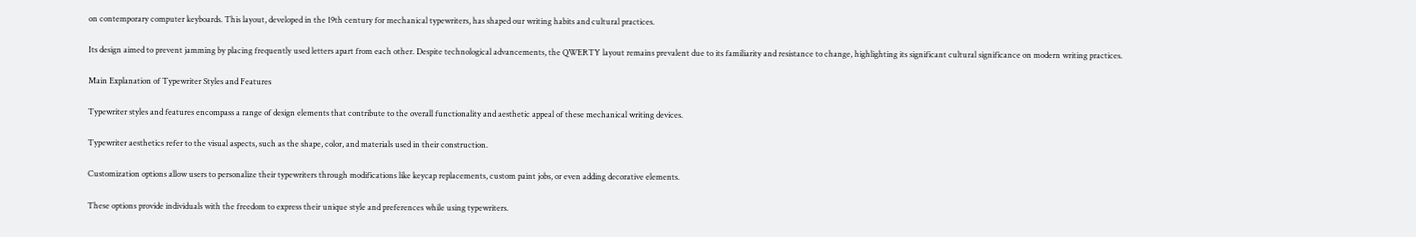on contemporary computer keyboards. This layout, developed in the 19th century for mechanical typewriters, has shaped our writing habits and cultural practices.

Its design aimed to prevent jamming by placing frequently used letters apart from each other. Despite technological advancements, the QWERTY layout remains prevalent due to its familiarity and resistance to change, highlighting its significant cultural significance on modern writing practices.

Main Explanation of Typewriter Styles and Features

Typewriter styles and features encompass a range of design elements that contribute to the overall functionality and aesthetic appeal of these mechanical writing devices.

Typewriter aesthetics refer to the visual aspects, such as the shape, color, and materials used in their construction.

Customization options allow users to personalize their typewriters through modifications like keycap replacements, custom paint jobs, or even adding decorative elements.

These options provide individuals with the freedom to express their unique style and preferences while using typewriters.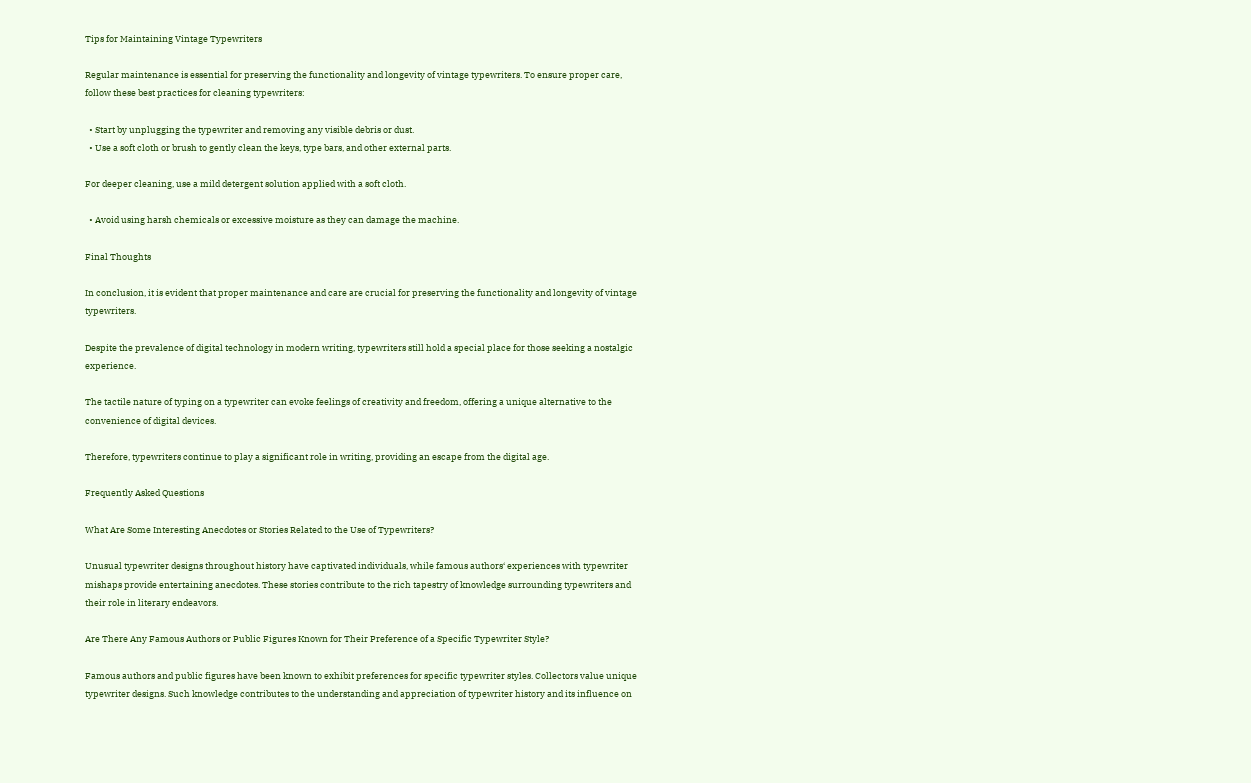Tips for Maintaining Vintage Typewriters

Regular maintenance is essential for preserving the functionality and longevity of vintage typewriters. To ensure proper care, follow these best practices for cleaning typewriters:

  • Start by unplugging the typewriter and removing any visible debris or dust.
  • Use a soft cloth or brush to gently clean the keys, type bars, and other external parts.

For deeper cleaning, use a mild detergent solution applied with a soft cloth.

  • Avoid using harsh chemicals or excessive moisture as they can damage the machine.

Final Thoughts

In conclusion, it is evident that proper maintenance and care are crucial for preserving the functionality and longevity of vintage typewriters.

Despite the prevalence of digital technology in modern writing, typewriters still hold a special place for those seeking a nostalgic experience.

The tactile nature of typing on a typewriter can evoke feelings of creativity and freedom, offering a unique alternative to the convenience of digital devices.

Therefore, typewriters continue to play a significant role in writing, providing an escape from the digital age.

Frequently Asked Questions

What Are Some Interesting Anecdotes or Stories Related to the Use of Typewriters?

Unusual typewriter designs throughout history have captivated individuals, while famous authors‘ experiences with typewriter mishaps provide entertaining anecdotes. These stories contribute to the rich tapestry of knowledge surrounding typewriters and their role in literary endeavors.

Are There Any Famous Authors or Public Figures Known for Their Preference of a Specific Typewriter Style?

Famous authors and public figures have been known to exhibit preferences for specific typewriter styles. Collectors value unique typewriter designs. Such knowledge contributes to the understanding and appreciation of typewriter history and its influence on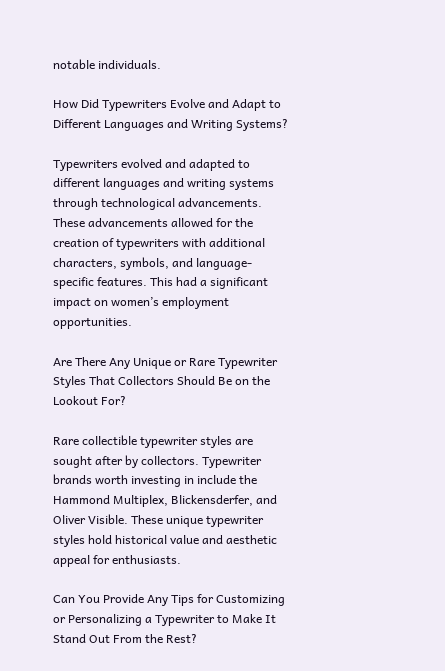notable individuals.

How Did Typewriters Evolve and Adapt to Different Languages and Writing Systems?

Typewriters evolved and adapted to different languages and writing systems through technological advancements. These advancements allowed for the creation of typewriters with additional characters, symbols, and language-specific features. This had a significant impact on women’s employment opportunities.

Are There Any Unique or Rare Typewriter Styles That Collectors Should Be on the Lookout For?

Rare collectible typewriter styles are sought after by collectors. Typewriter brands worth investing in include the Hammond Multiplex, Blickensderfer, and Oliver Visible. These unique typewriter styles hold historical value and aesthetic appeal for enthusiasts.

Can You Provide Any Tips for Customizing or Personalizing a Typewriter to Make It Stand Out From the Rest?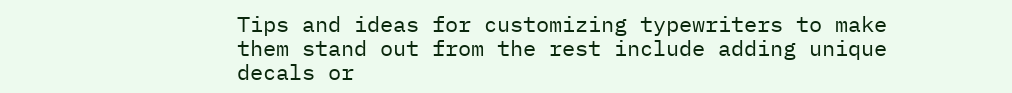Tips and ideas for customizing typewriters to make them stand out from the rest include adding unique decals or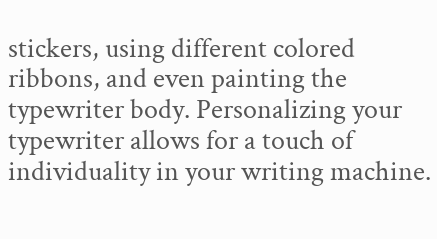stickers, using different colored ribbons, and even painting the typewriter body. Personalizing your typewriter allows for a touch of individuality in your writing machine.